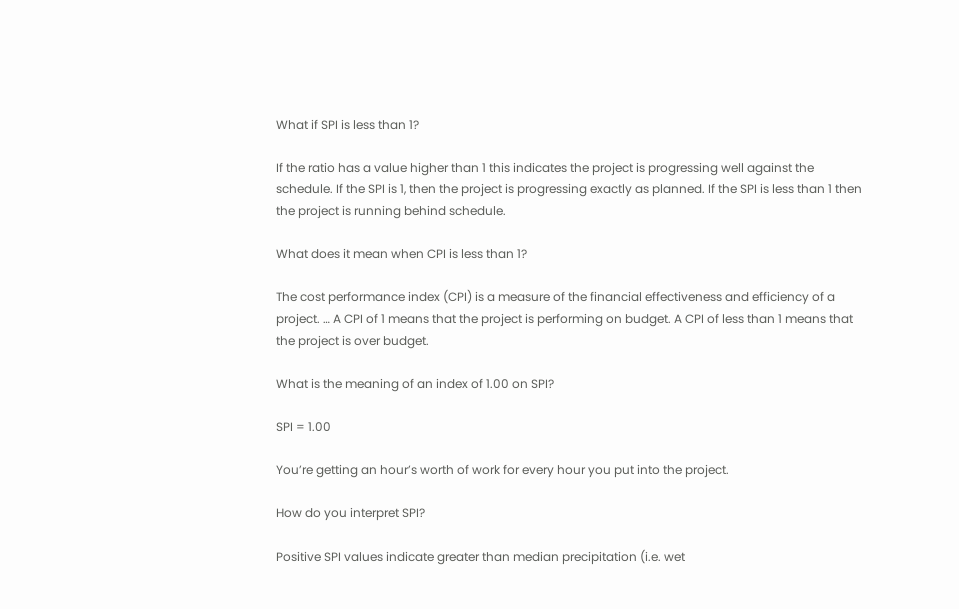What if SPI is less than 1?

If the ratio has a value higher than 1 this indicates the project is progressing well against the schedule. If the SPI is 1, then the project is progressing exactly as planned. If the SPI is less than 1 then the project is running behind schedule.

What does it mean when CPI is less than 1?

The cost performance index (CPI) is a measure of the financial effectiveness and efficiency of a project. … A CPI of 1 means that the project is performing on budget. A CPI of less than 1 means that the project is over budget.

What is the meaning of an index of 1.00 on SPI?

SPI = 1.00

You’re getting an hour’s worth of work for every hour you put into the project.

How do you interpret SPI?

Positive SPI values indicate greater than median precipitation (i.e. wet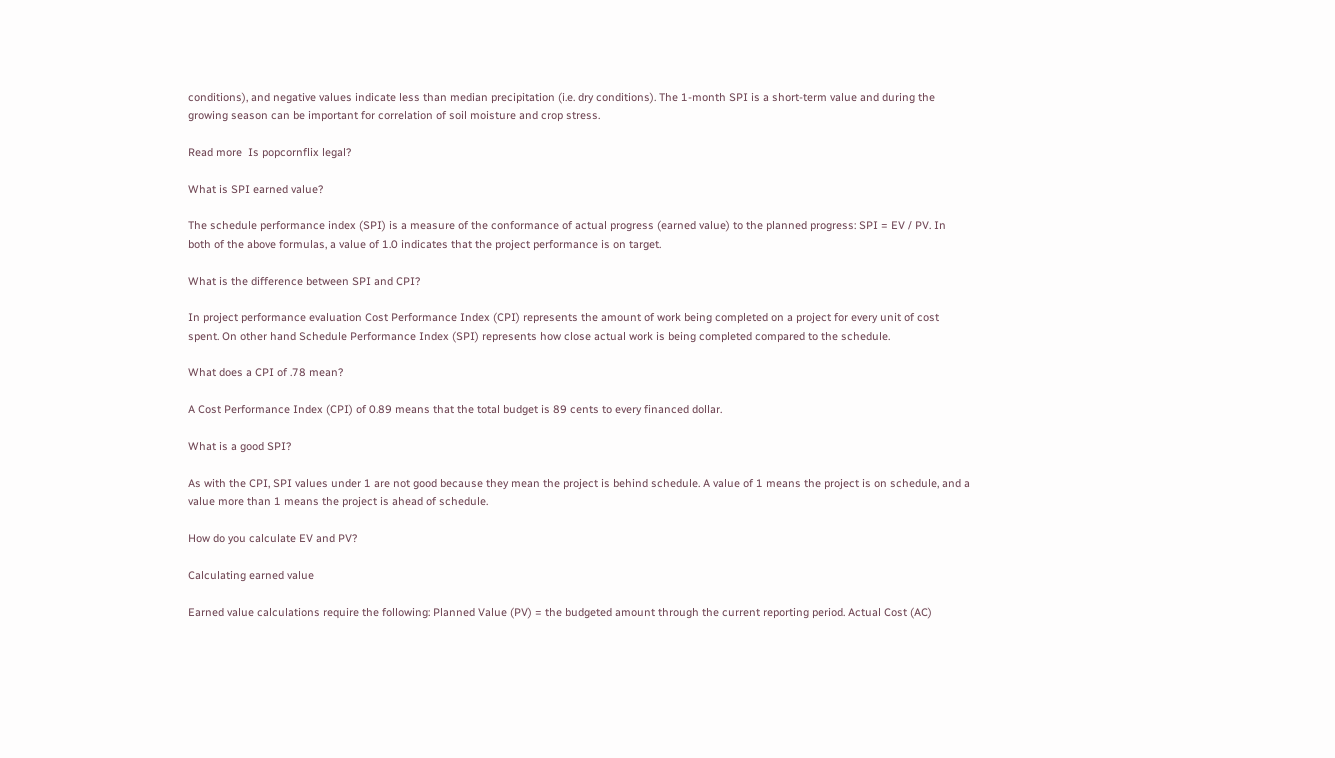conditions), and negative values indicate less than median precipitation (i.e. dry conditions). The 1-month SPI is a short-term value and during the growing season can be important for correlation of soil moisture and crop stress.

Read more  Is popcornflix legal?

What is SPI earned value?

The schedule performance index (SPI) is a measure of the conformance of actual progress (earned value) to the planned progress: SPI = EV / PV. In both of the above formulas, a value of 1.0 indicates that the project performance is on target.

What is the difference between SPI and CPI?

In project performance evaluation Cost Performance Index (CPI) represents the amount of work being completed on a project for every unit of cost spent. On other hand Schedule Performance Index (SPI) represents how close actual work is being completed compared to the schedule.

What does a CPI of .78 mean?

A Cost Performance Index (CPI) of 0.89 means that the total budget is 89 cents to every financed dollar.

What is a good SPI?

As with the CPI, SPI values under 1 are not good because they mean the project is behind schedule. A value of 1 means the project is on schedule, and a value more than 1 means the project is ahead of schedule.

How do you calculate EV and PV?

Calculating earned value

Earned value calculations require the following: Planned Value (PV) = the budgeted amount through the current reporting period. Actual Cost (AC)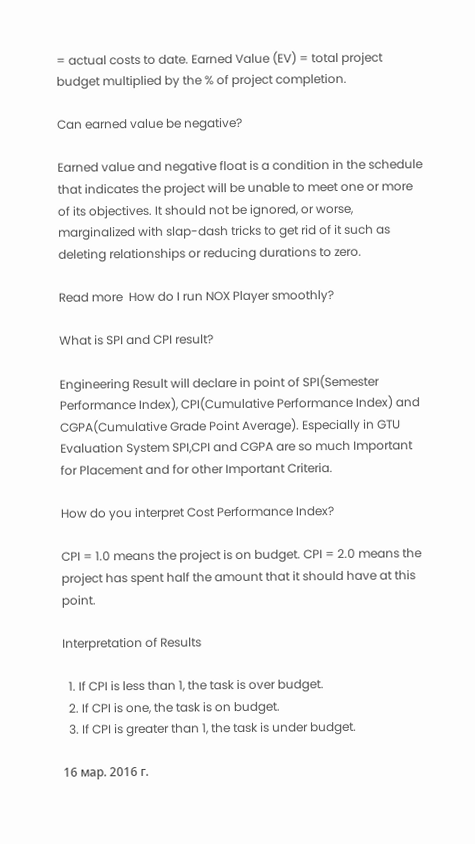= actual costs to date. Earned Value (EV) = total project budget multiplied by the % of project completion.

Can earned value be negative?

Earned value and negative float is a condition in the schedule that indicates the project will be unable to meet one or more of its objectives. It should not be ignored, or worse, marginalized with slap-dash tricks to get rid of it such as deleting relationships or reducing durations to zero.

Read more  How do I run NOX Player smoothly?

What is SPI and CPI result?

Engineering Result will declare in point of SPI(Semester Performance Index), CPI(Cumulative Performance Index) and CGPA(Cumulative Grade Point Average). Especially in GTU Evaluation System SPI,CPI and CGPA are so much Important for Placement and for other Important Criteria.

How do you interpret Cost Performance Index?

CPI = 1.0 means the project is on budget. CPI = 2.0 means the project has spent half the amount that it should have at this point.

Interpretation of Results

  1. If CPI is less than 1, the task is over budget.
  2. If CPI is one, the task is on budget.
  3. If CPI is greater than 1, the task is under budget.

16 мар. 2016 г.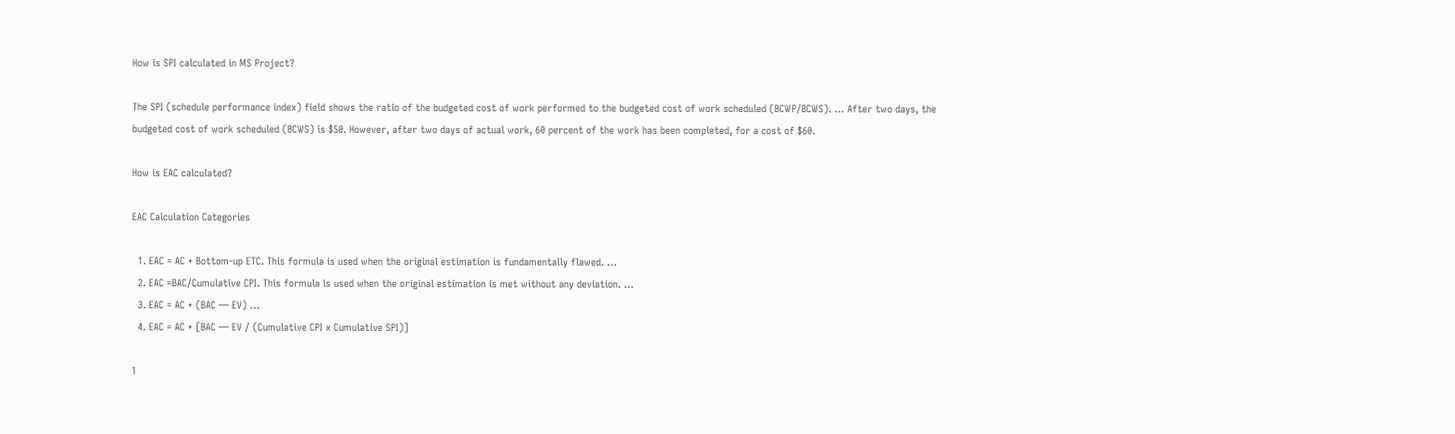How is SPI calculated in MS Project?

The SPI (schedule performance index) field shows the ratio of the budgeted cost of work performed to the budgeted cost of work scheduled (BCWP/BCWS). … After two days, the budgeted cost of work scheduled (BCWS) is $50. However, after two days of actual work, 60 percent of the work has been completed, for a cost of $60.

How is EAC calculated?

EAC Calculation Categories

  1. EAC = AC + Bottom-up ETC. This formula is used when the original estimation is fundamentally flawed. …
  2. EAC =BAC/Cumulative CPI. This formula is used when the original estimation is met without any deviation. …
  3. EAC = AC + (BAC — EV) …
  4. EAC = AC + [BAC — EV / (Cumulative CPI x Cumulative SPI)]

1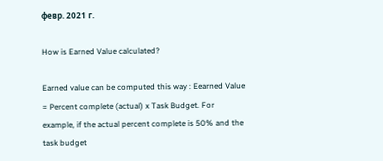февр. 2021 г.

How is Earned Value calculated?

Earned value can be computed this way : Eearned Value = Percent complete (actual) x Task Budget. For example, if the actual percent complete is 50% and the task budget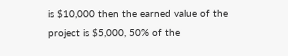is $10,000 then the earned value of the project is $5,000, 50% of the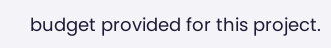budget provided for this project.